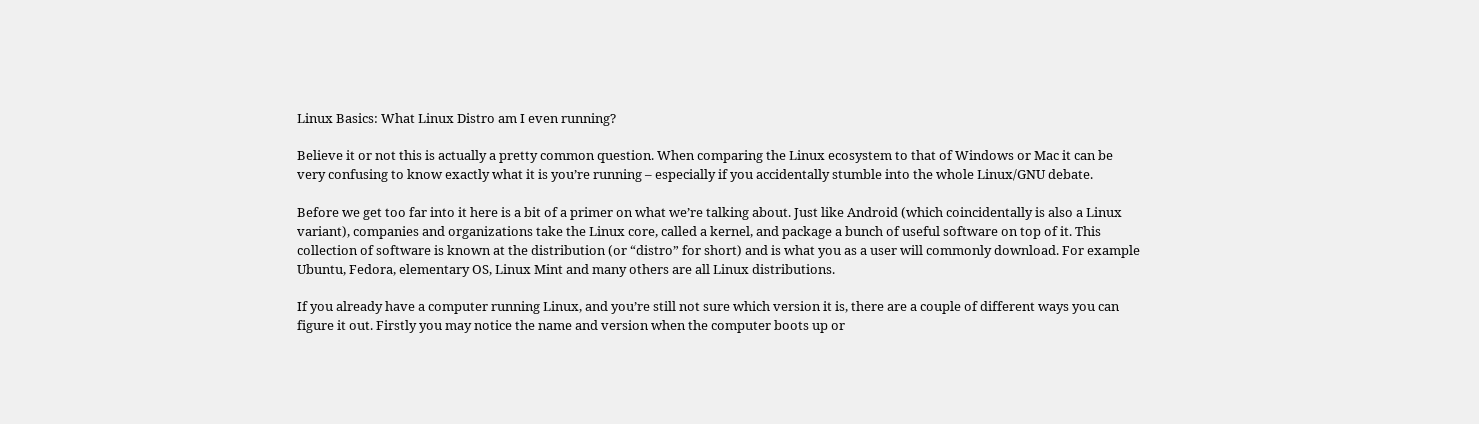Linux Basics: What Linux Distro am I even running?

Believe it or not this is actually a pretty common question. When comparing the Linux ecosystem to that of Windows or Mac it can be very confusing to know exactly what it is you’re running – especially if you accidentally stumble into the whole Linux/GNU debate.

Before we get too far into it here is a bit of a primer on what we’re talking about. Just like Android (which coincidentally is also a Linux variant), companies and organizations take the Linux core, called a kernel, and package a bunch of useful software on top of it. This collection of software is known at the distribution (or “distro” for short) and is what you as a user will commonly download. For example Ubuntu, Fedora, elementary OS, Linux Mint and many others are all Linux distributions.

If you already have a computer running Linux, and you’re still not sure which version it is, there are a couple of different ways you can figure it out. Firstly you may notice the name and version when the computer boots up or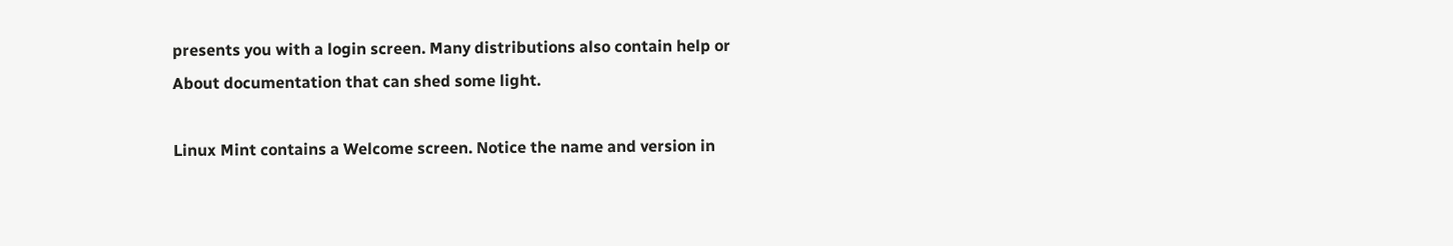presents you with a login screen. Many distributions also contain help or About documentation that can shed some light.

Linux Mint contains a Welcome screen. Notice the name and version in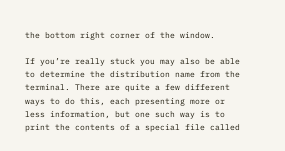the bottom right corner of the window.

If you’re really stuck you may also be able to determine the distribution name from the terminal. There are quite a few different ways to do this, each presenting more or less information, but one such way is to print the contents of a special file called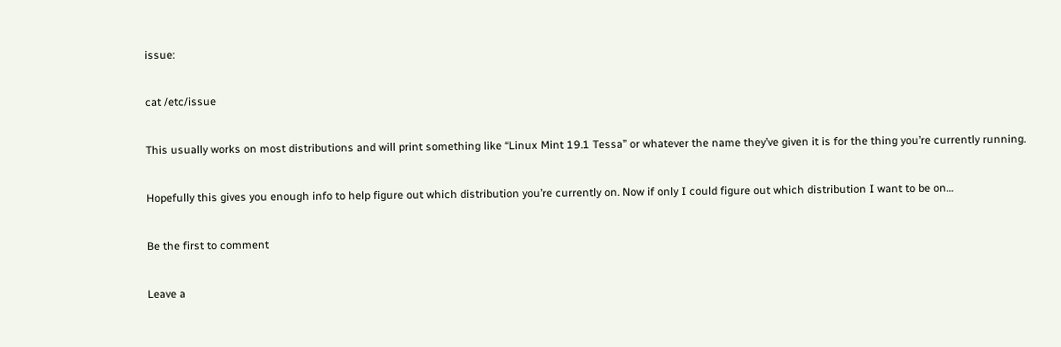issue:

cat /etc/issue

This usually works on most distributions and will print something like “Linux Mint 19.1 Tessa” or whatever the name they’ve given it is for the thing you’re currently running.

Hopefully this gives you enough info to help figure out which distribution you’re currently on. Now if only I could figure out which distribution I want to be on…

Be the first to comment

Leave a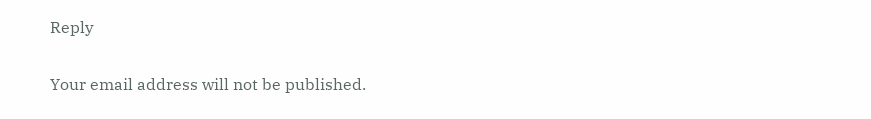Reply

Your email address will not be published.